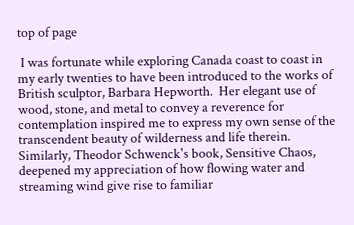top of page

 I was fortunate while exploring Canada coast to coast in my early twenties to have been introduced to the works of British sculptor, Barbara Hepworth.  Her elegant use of wood, stone, and metal to convey a reverence for contemplation inspired me to express my own sense of the transcendent beauty of wilderness and life therein.  Similarly, Theodor Schwenck's book, Sensitive Chaos, deepened my appreciation of how flowing water and streaming wind give rise to familiar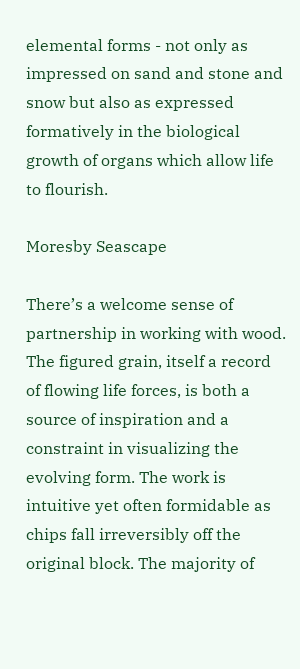elemental forms - not only as impressed on sand and stone and snow but also as expressed formatively in the biological growth of organs which allow life to flourish.

Moresby Seascape

There’s a welcome sense of partnership in working with wood.  The figured grain, itself a record of flowing life forces, is both a source of inspiration and a constraint in visualizing the evolving form. The work is intuitive yet often formidable as chips fall irreversibly off the original block. The majority of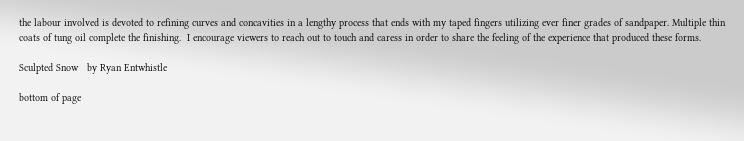the labour involved is devoted to refining curves and concavities in a lengthy process that ends with my taped fingers utilizing ever finer grades of sandpaper. Multiple thin coats of tung oil complete the finishing.  I encourage viewers to reach out to touch and caress in order to share the feeling of the experience that produced these forms.

Sculpted Snow   by Ryan Entwhistle

bottom of page